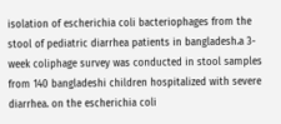isolation of escherichia coli bacteriophages from the stool of pediatric diarrhea patients in bangladesh.a 3-week coliphage survey was conducted in stool samples from 140 bangladeshi children hospitalized with severe diarrhea. on the escherichia coli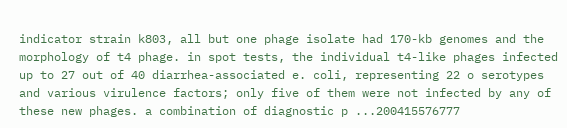indicator strain k803, all but one phage isolate had 170-kb genomes and the morphology of t4 phage. in spot tests, the individual t4-like phages infected up to 27 out of 40 diarrhea-associated e. coli, representing 22 o serotypes and various virulence factors; only five of them were not infected by any of these new phages. a combination of diagnostic p ...200415576777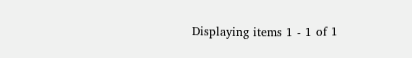Displaying items 1 - 1 of 1